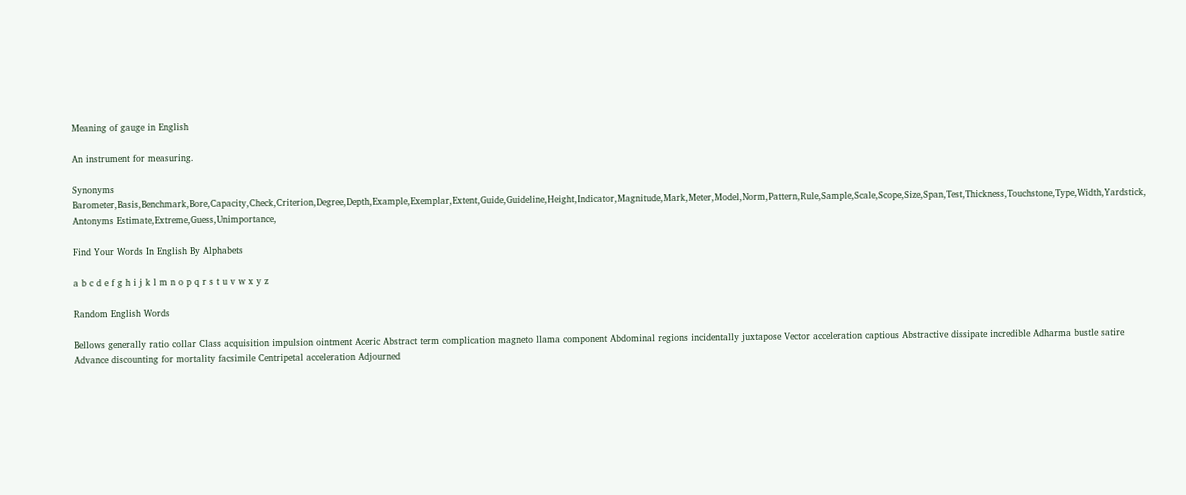Meaning of gauge in English

An instrument for measuring.

Synonyms Barometer,Basis,Benchmark,Bore,Capacity,Check,Criterion,Degree,Depth,Example,Exemplar,Extent,Guide,Guideline,Height,Indicator,Magnitude,Mark,Meter,Model,Norm,Pattern,Rule,Sample,Scale,Scope,Size,Span,Test,Thickness,Touchstone,Type,Width,Yardstick,
Antonyms Estimate,Extreme,Guess,Unimportance,

Find Your Words In English By Alphabets

a b c d e f g h i j k l m n o p q r s t u v w x y z

Random English Words

Bellows generally ratio collar Class acquisition impulsion ointment Aceric Abstract term complication magneto llama component Abdominal regions incidentally juxtapose Vector acceleration captious Abstractive dissipate incredible Adharma bustle satire Advance discounting for mortality facsimile Centripetal acceleration Adjourned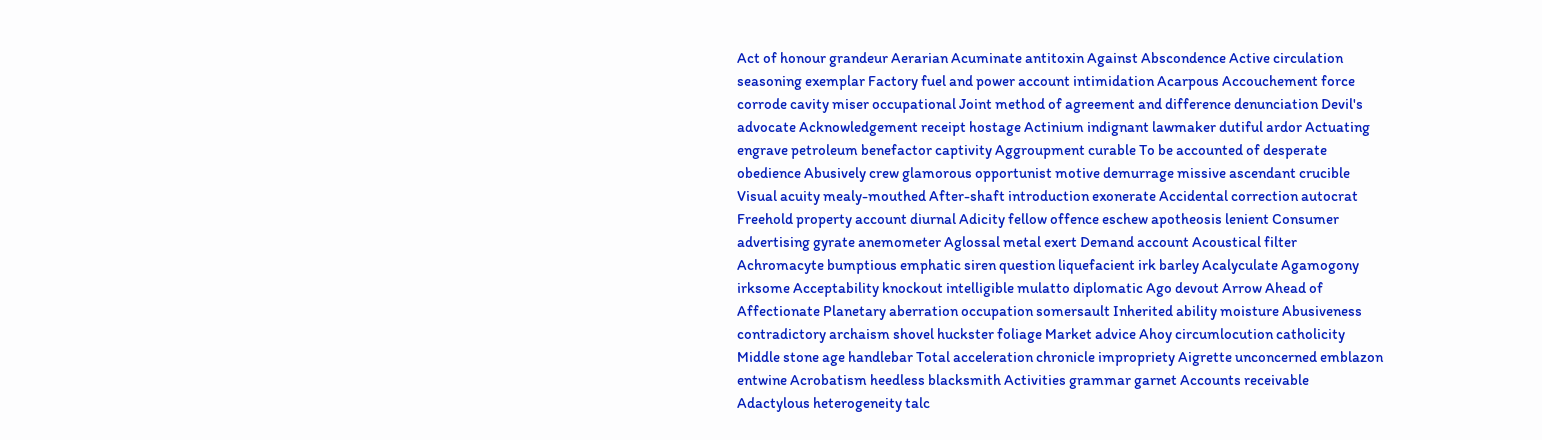Act of honour grandeur Aerarian Acuminate antitoxin Against Abscondence Active circulation seasoning exemplar Factory fuel and power account intimidation Acarpous Accouchement force corrode cavity miser occupational Joint method of agreement and difference denunciation Devil's advocate Acknowledgement receipt hostage Actinium indignant lawmaker dutiful ardor Actuating engrave petroleum benefactor captivity Aggroupment curable To be accounted of desperate obedience Abusively crew glamorous opportunist motive demurrage missive ascendant crucible Visual acuity mealy-mouthed After-shaft introduction exonerate Accidental correction autocrat Freehold property account diurnal Adicity fellow offence eschew apotheosis lenient Consumer advertising gyrate anemometer Aglossal metal exert Demand account Acoustical filter Achromacyte bumptious emphatic siren question liquefacient irk barley Acalyculate Agamogony irksome Acceptability knockout intelligible mulatto diplomatic Ago devout Arrow Ahead of Affectionate Planetary aberration occupation somersault Inherited ability moisture Abusiveness contradictory archaism shovel huckster foliage Market advice Ahoy circumlocution catholicity Middle stone age handlebar Total acceleration chronicle impropriety Aigrette unconcerned emblazon entwine Acrobatism heedless blacksmith Activities grammar garnet Accounts receivable Adactylous heterogeneity talc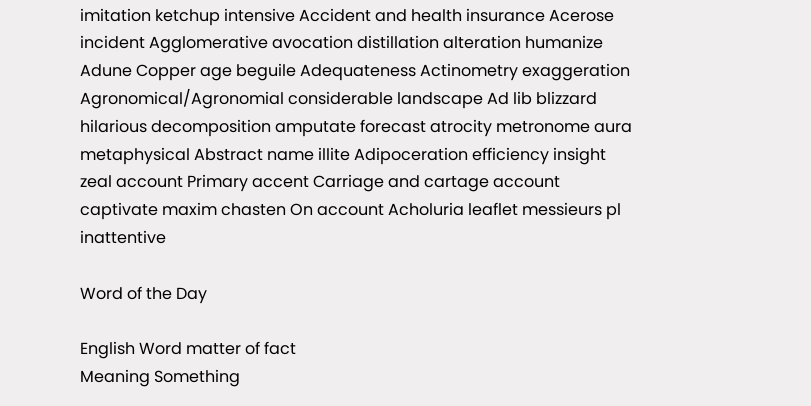imitation ketchup intensive Accident and health insurance Acerose incident Agglomerative avocation distillation alteration humanize Adune Copper age beguile Adequateness Actinometry exaggeration Agronomical/Agronomial considerable landscape Ad lib blizzard hilarious decomposition amputate forecast atrocity metronome aura metaphysical Abstract name illite Adipoceration efficiency insight zeal account Primary accent Carriage and cartage account captivate maxim chasten On account Acholuria leaflet messieurs pl inattentive

Word of the Day

English Word matter of fact
Meaning Something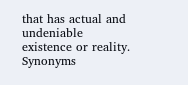that has actual and undeniable existence or reality.
Synonyms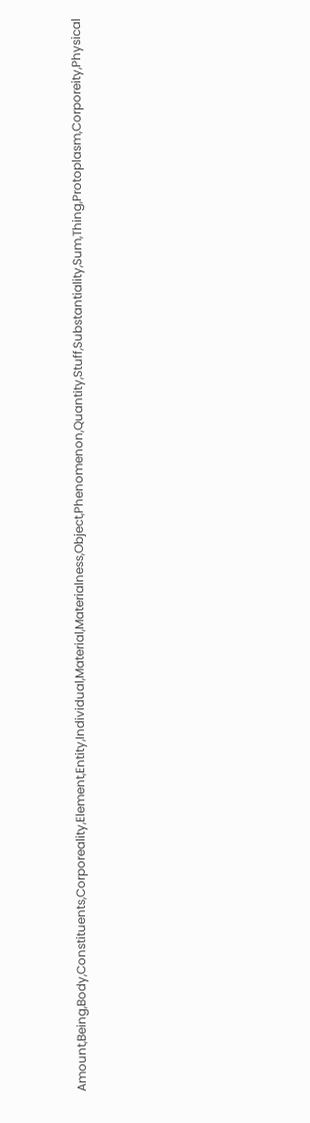Amount,Being,Body,Constituents,Corporeality,Element,Entity,Individual,Material,Materialness,Object,Phenomenon,Quantity,Stuff,Substantiality,Sum,Thing,Protoplasm,Corporeity,Physical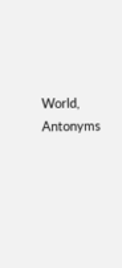World,
Antonyms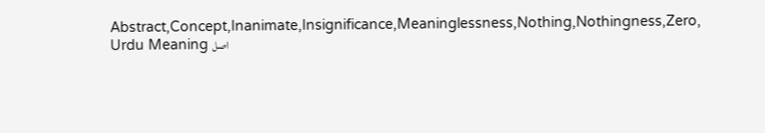Abstract,Concept,Inanimate,Insignificance,Meaninglessness,Nothing,Nothingness,Zero,
Urdu Meaning اصل